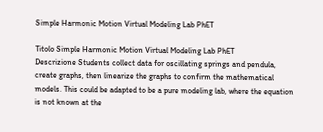Simple Harmonic Motion Virtual Modeling Lab PhET

Titolo Simple Harmonic Motion Virtual Modeling Lab PhET
Descrizione Students collect data for oscillating springs and pendula, create graphs, then linearize the graphs to confirm the mathematical models. This could be adapted to be a pure modeling lab, where the equation is not known at the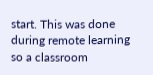start. This was done during remote learning so a classroom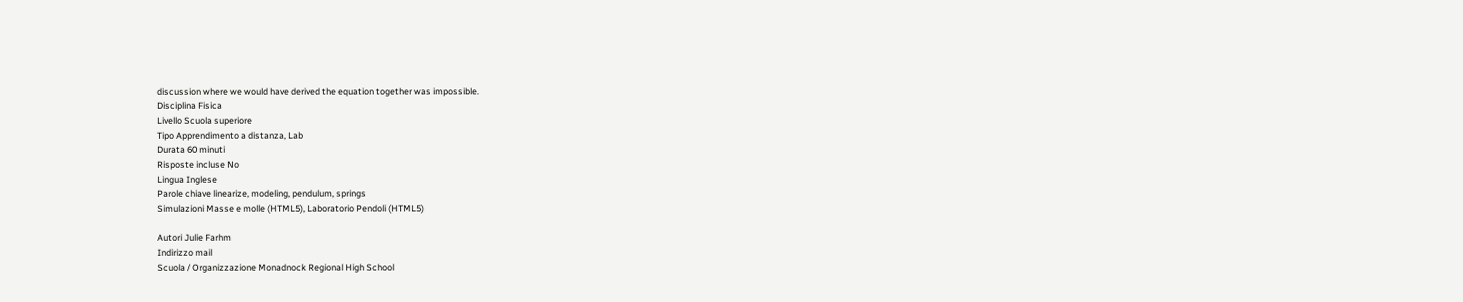discussion where we would have derived the equation together was impossible.
Disciplina Fisica
Livello Scuola superiore
Tipo Apprendimento a distanza, Lab
Durata 60 minuti
Risposte incluse No
Lingua Inglese
Parole chiave linearize, modeling, pendulum, springs
Simulazioni Masse e molle (HTML5), Laboratorio Pendoli (HTML5)

Autori Julie Farhm
Indirizzo mail
Scuola / Organizzazione Monadnock Regional High School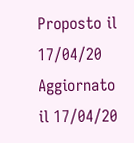Proposto il 17/04/20
Aggiornato il 17/04/20